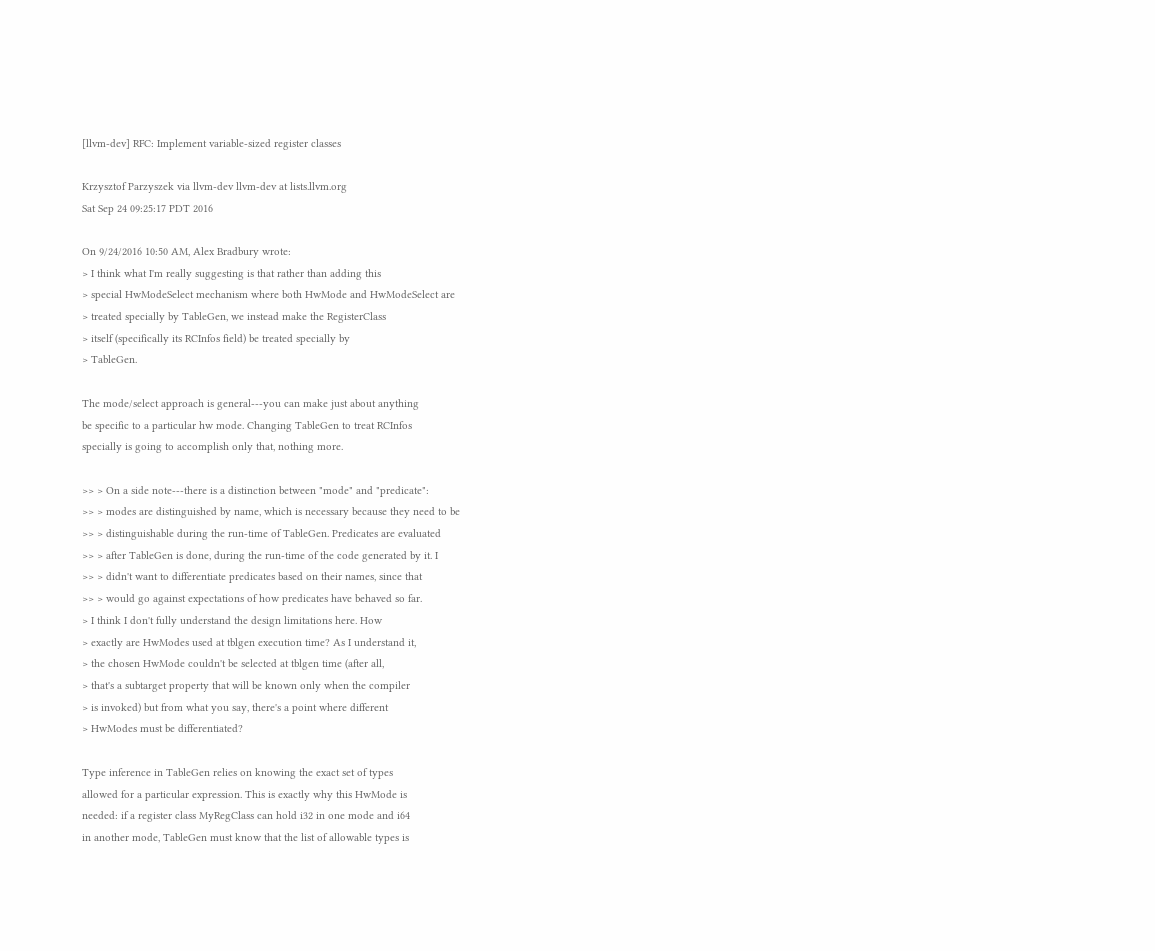[llvm-dev] RFC: Implement variable-sized register classes

Krzysztof Parzyszek via llvm-dev llvm-dev at lists.llvm.org
Sat Sep 24 09:25:17 PDT 2016

On 9/24/2016 10:50 AM, Alex Bradbury wrote:
> I think what I'm really suggesting is that rather than adding this
> special HwModeSelect mechanism where both HwMode and HwModeSelect are
> treated specially by TableGen, we instead make the RegisterClass
> itself (specifically its RCInfos field) be treated specially by
> TableGen.

The mode/select approach is general---you can make just about anything
be specific to a particular hw mode. Changing TableGen to treat RCInfos
specially is going to accomplish only that, nothing more.

>> > On a side note---there is a distinction between "mode" and "predicate":
>> > modes are distinguished by name, which is necessary because they need to be
>> > distinguishable during the run-time of TableGen. Predicates are evaluated
>> > after TableGen is done, during the run-time of the code generated by it. I
>> > didn't want to differentiate predicates based on their names, since that
>> > would go against expectations of how predicates have behaved so far.
> I think I don't fully understand the design limitations here. How
> exactly are HwModes used at tblgen execution time? As I understand it,
> the chosen HwMode couldn't be selected at tblgen time (after all,
> that's a subtarget property that will be known only when the compiler
> is invoked) but from what you say, there's a point where different
> HwModes must be differentiated?

Type inference in TableGen relies on knowing the exact set of types
allowed for a particular expression. This is exactly why this HwMode is
needed: if a register class MyRegClass can hold i32 in one mode and i64
in another mode, TableGen must know that the list of allowable types is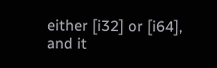either [i32] or [i64], and it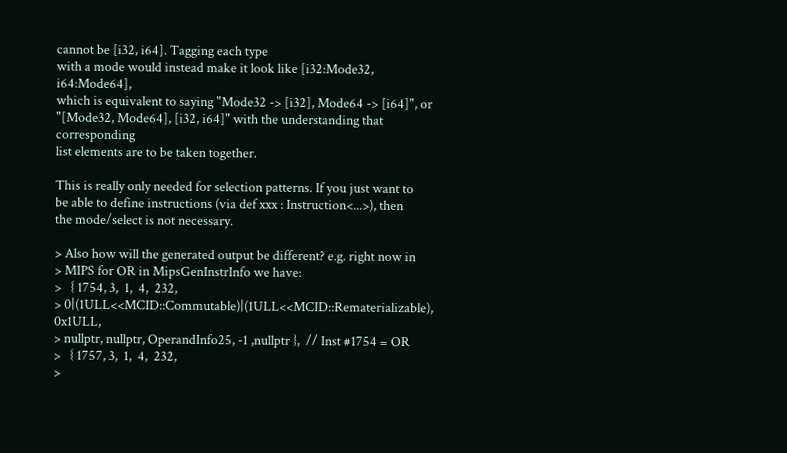cannot be [i32, i64]. Tagging each type
with a mode would instead make it look like [i32:Mode32, i64:Mode64],
which is equivalent to saying "Mode32 -> [i32], Mode64 -> [i64]", or
"[Mode32, Mode64], [i32, i64]" with the understanding that corresponding
list elements are to be taken together.

This is really only needed for selection patterns. If you just want to
be able to define instructions (via def xxx : Instruction<...>), then
the mode/select is not necessary.

> Also how will the generated output be different? e.g. right now in
> MIPS for OR in MipsGenInstrInfo we have:
>   { 1754, 3,  1,  4,  232,
> 0|(1ULL<<MCID::Commutable)|(1ULL<<MCID::Rematerializable), 0x1ULL,
> nullptr, nullptr, OperandInfo25, -1 ,nullptr },  // Inst #1754 = OR
>   { 1757, 3,  1,  4,  232,
>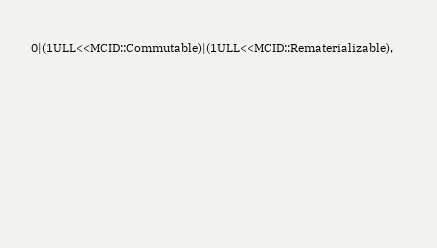0|(1ULL<<MCID::Commutable)|(1ULL<<MCID::Rematerializable),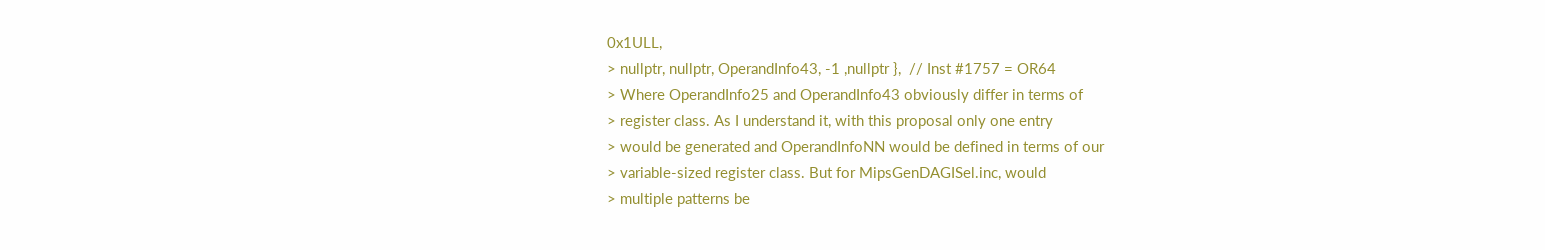0x1ULL,
> nullptr, nullptr, OperandInfo43, -1 ,nullptr },  // Inst #1757 = OR64
> Where OperandInfo25 and OperandInfo43 obviously differ in terms of
> register class. As I understand it, with this proposal only one entry
> would be generated and OperandInfoNN would be defined in terms of our
> variable-sized register class. But for MipsGenDAGISel.inc, would
> multiple patterns be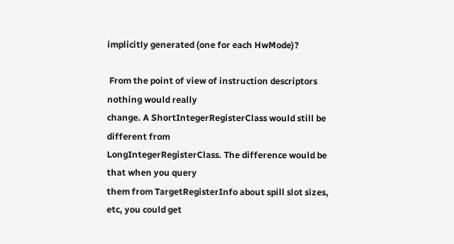implicitly generated (one for each HwMode)?

 From the point of view of instruction descriptors nothing would really
change. A ShortIntegerRegisterClass would still be different from
LongIntegerRegisterClass. The difference would be that when you query
them from TargetRegisterInfo about spill slot sizes, etc, you could get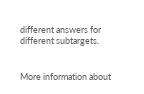different answers for different subtargets.


More information about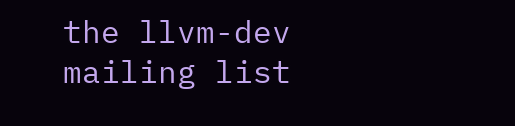the llvm-dev mailing list